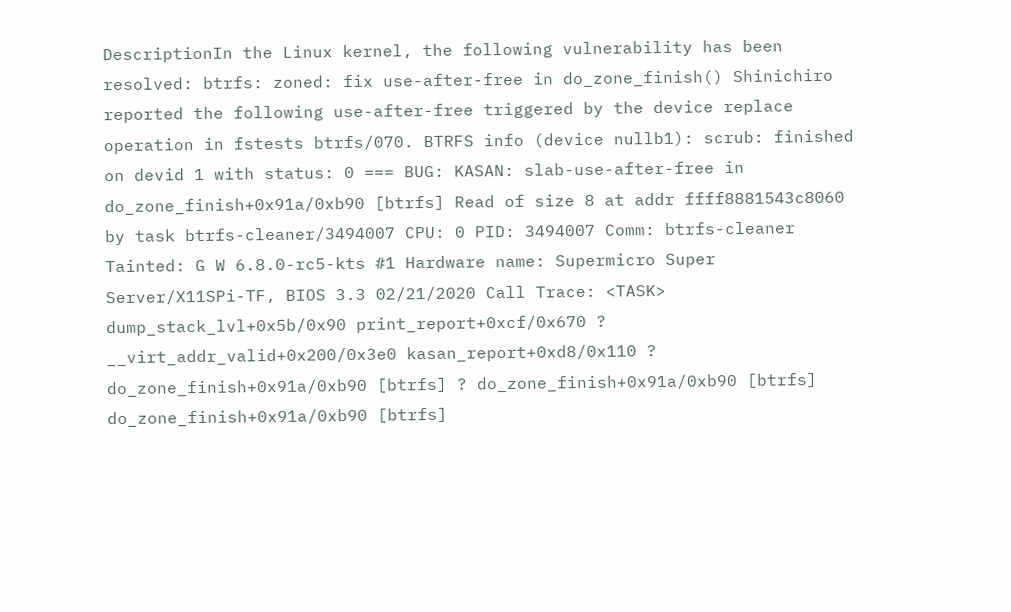DescriptionIn the Linux kernel, the following vulnerability has been resolved: btrfs: zoned: fix use-after-free in do_zone_finish() Shinichiro reported the following use-after-free triggered by the device replace operation in fstests btrfs/070. BTRFS info (device nullb1): scrub: finished on devid 1 with status: 0 === BUG: KASAN: slab-use-after-free in do_zone_finish+0x91a/0xb90 [btrfs] Read of size 8 at addr ffff8881543c8060 by task btrfs-cleaner/3494007 CPU: 0 PID: 3494007 Comm: btrfs-cleaner Tainted: G W 6.8.0-rc5-kts #1 Hardware name: Supermicro Super Server/X11SPi-TF, BIOS 3.3 02/21/2020 Call Trace: <TASK> dump_stack_lvl+0x5b/0x90 print_report+0xcf/0x670 ? __virt_addr_valid+0x200/0x3e0 kasan_report+0xd8/0x110 ? do_zone_finish+0x91a/0xb90 [btrfs] ? do_zone_finish+0x91a/0xb90 [btrfs] do_zone_finish+0x91a/0xb90 [btrfs]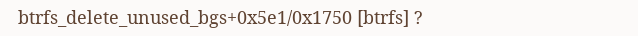btrfs_delete_unused_bgs+0x5e1/0x1750 [btrfs] ?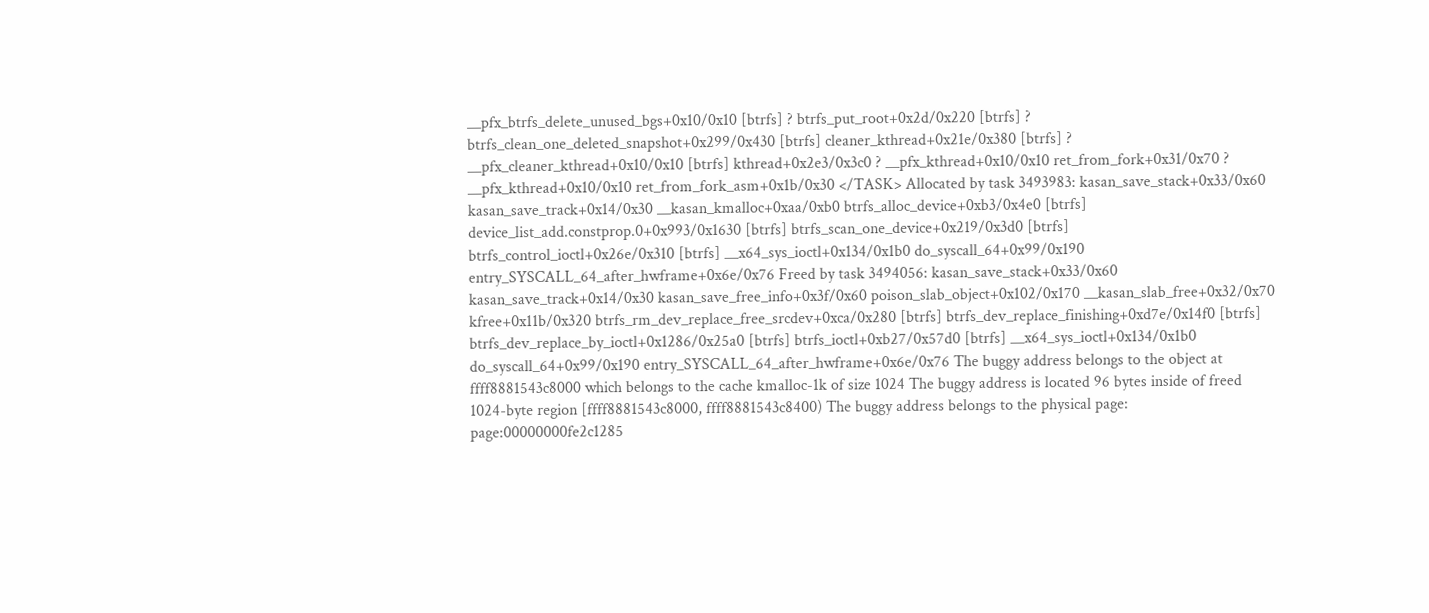__pfx_btrfs_delete_unused_bgs+0x10/0x10 [btrfs] ? btrfs_put_root+0x2d/0x220 [btrfs] ? btrfs_clean_one_deleted_snapshot+0x299/0x430 [btrfs] cleaner_kthread+0x21e/0x380 [btrfs] ? __pfx_cleaner_kthread+0x10/0x10 [btrfs] kthread+0x2e3/0x3c0 ? __pfx_kthread+0x10/0x10 ret_from_fork+0x31/0x70 ? __pfx_kthread+0x10/0x10 ret_from_fork_asm+0x1b/0x30 </TASK> Allocated by task 3493983: kasan_save_stack+0x33/0x60 kasan_save_track+0x14/0x30 __kasan_kmalloc+0xaa/0xb0 btrfs_alloc_device+0xb3/0x4e0 [btrfs] device_list_add.constprop.0+0x993/0x1630 [btrfs] btrfs_scan_one_device+0x219/0x3d0 [btrfs] btrfs_control_ioctl+0x26e/0x310 [btrfs] __x64_sys_ioctl+0x134/0x1b0 do_syscall_64+0x99/0x190 entry_SYSCALL_64_after_hwframe+0x6e/0x76 Freed by task 3494056: kasan_save_stack+0x33/0x60 kasan_save_track+0x14/0x30 kasan_save_free_info+0x3f/0x60 poison_slab_object+0x102/0x170 __kasan_slab_free+0x32/0x70 kfree+0x11b/0x320 btrfs_rm_dev_replace_free_srcdev+0xca/0x280 [btrfs] btrfs_dev_replace_finishing+0xd7e/0x14f0 [btrfs] btrfs_dev_replace_by_ioctl+0x1286/0x25a0 [btrfs] btrfs_ioctl+0xb27/0x57d0 [btrfs] __x64_sys_ioctl+0x134/0x1b0 do_syscall_64+0x99/0x190 entry_SYSCALL_64_after_hwframe+0x6e/0x76 The buggy address belongs to the object at ffff8881543c8000 which belongs to the cache kmalloc-1k of size 1024 The buggy address is located 96 bytes inside of freed 1024-byte region [ffff8881543c8000, ffff8881543c8400) The buggy address belongs to the physical page: page:00000000fe2c1285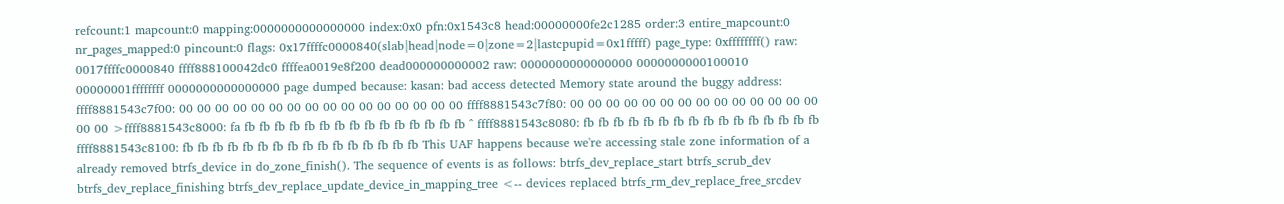refcount:1 mapcount:0 mapping:0000000000000000 index:0x0 pfn:0x1543c8 head:00000000fe2c1285 order:3 entire_mapcount:0 nr_pages_mapped:0 pincount:0 flags: 0x17ffffc0000840(slab|head|node=0|zone=2|lastcpupid=0x1fffff) page_type: 0xffffffff() raw: 0017ffffc0000840 ffff888100042dc0 ffffea0019e8f200 dead000000000002 raw: 0000000000000000 0000000000100010 00000001ffffffff 0000000000000000 page dumped because: kasan: bad access detected Memory state around the buggy address: ffff8881543c7f00: 00 00 00 00 00 00 00 00 00 00 00 00 00 00 00 00 ffff8881543c7f80: 00 00 00 00 00 00 00 00 00 00 00 00 00 00 00 00 >ffff8881543c8000: fa fb fb fb fb fb fb fb fb fb fb fb fb fb fb fb ^ ffff8881543c8080: fb fb fb fb fb fb fb fb fb fb fb fb fb fb fb fb ffff8881543c8100: fb fb fb fb fb fb fb fb fb fb fb fb fb fb fb fb This UAF happens because we're accessing stale zone information of a already removed btrfs_device in do_zone_finish(). The sequence of events is as follows: btrfs_dev_replace_start btrfs_scrub_dev btrfs_dev_replace_finishing btrfs_dev_replace_update_device_in_mapping_tree <-- devices replaced btrfs_rm_dev_replace_free_srcdev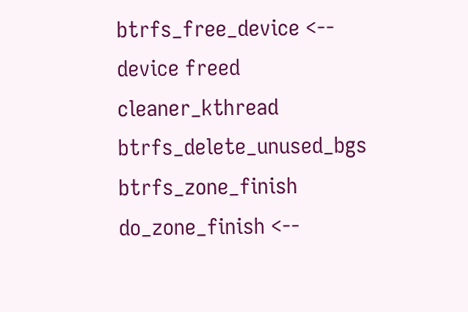btrfs_free_device <-- device freed cleaner_kthread btrfs_delete_unused_bgs btrfs_zone_finish do_zone_finish <--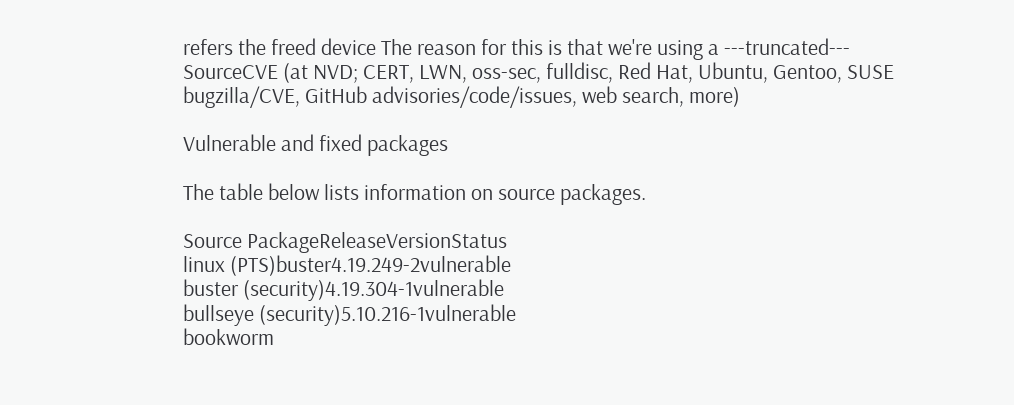refers the freed device The reason for this is that we're using a ---truncated---
SourceCVE (at NVD; CERT, LWN, oss-sec, fulldisc, Red Hat, Ubuntu, Gentoo, SUSE bugzilla/CVE, GitHub advisories/code/issues, web search, more)

Vulnerable and fixed packages

The table below lists information on source packages.

Source PackageReleaseVersionStatus
linux (PTS)buster4.19.249-2vulnerable
buster (security)4.19.304-1vulnerable
bullseye (security)5.10.216-1vulnerable
bookworm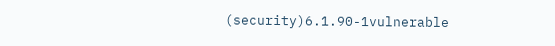(security)6.1.90-1vulnerable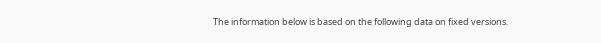The information below is based on the following data on fixed versions.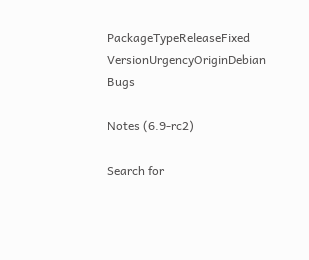PackageTypeReleaseFixed VersionUrgencyOriginDebian Bugs

Notes (6.9-rc2)

Search for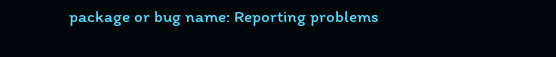package or bug name: Reporting problems